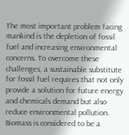The most important problem facing mankind is the depletion of fossil fuel and increasing environmental concerns. To overcome these challenges, a sustainable substitute for fossil fuel requires that not only provide a solution for future energy and chemicals demand but also reduce environmental pollution. Biomass is considered to be a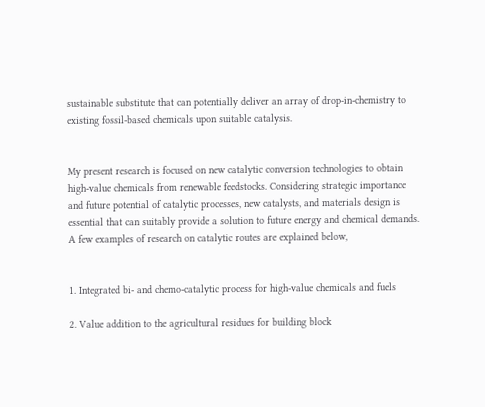sustainable substitute that can potentially deliver an array of drop-in-chemistry to existing fossil-based chemicals upon suitable catalysis.


My present research is focused on new catalytic conversion technologies to obtain high-value chemicals from renewable feedstocks. Considering strategic importance and future potential of catalytic processes, new catalysts, and materials design is essential that can suitably provide a solution to future energy and chemical demands. A few examples of research on catalytic routes are explained below,


1. Integrated bi- and chemo-catalytic process for high-value chemicals and fuels

2. Value addition to the agricultural residues for building block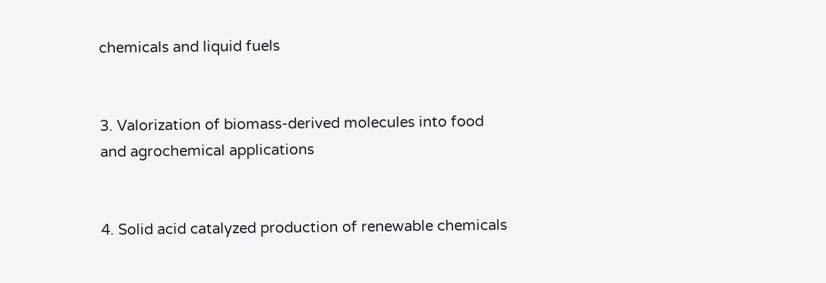chemicals and liquid fuels


3. Valorization of biomass-derived molecules into food and agrochemical applications


4. Solid acid catalyzed production of renewable chemicals